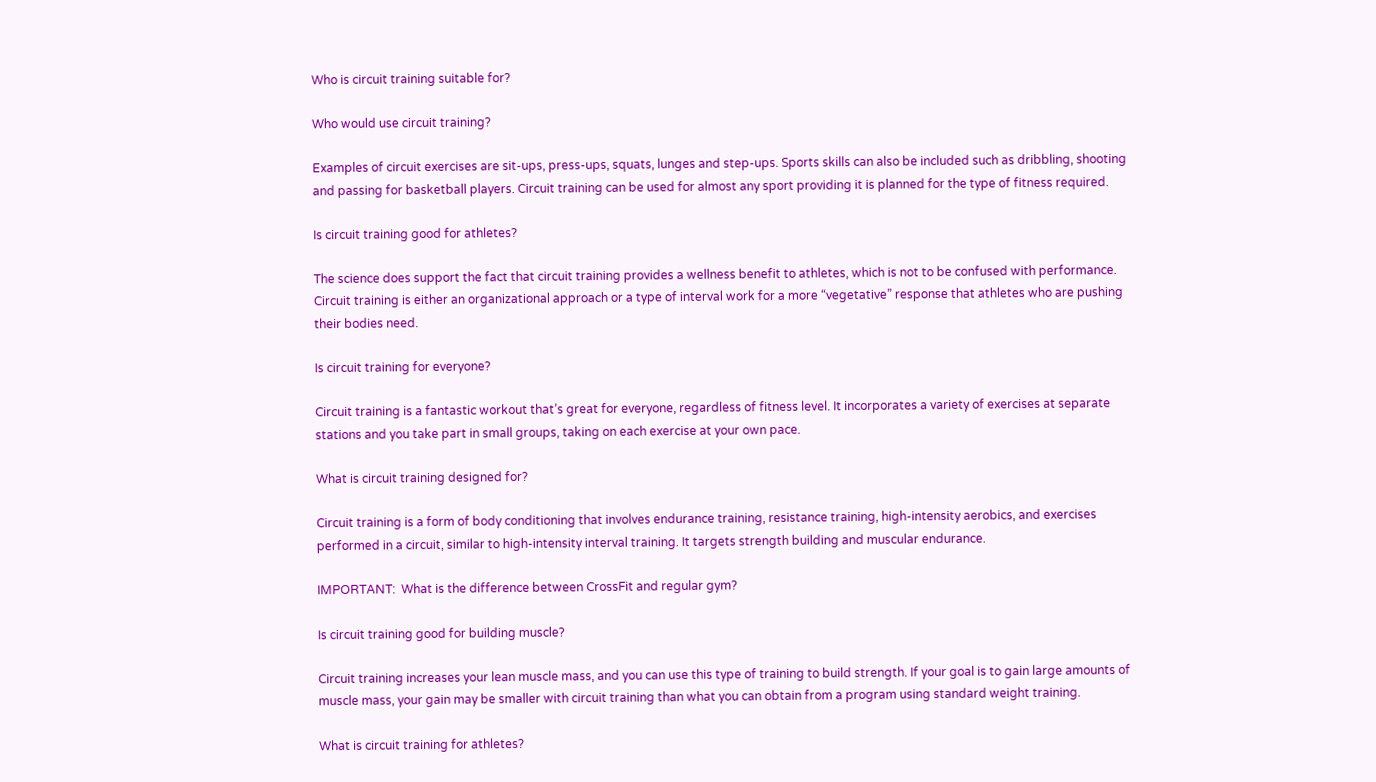Who is circuit training suitable for?

Who would use circuit training?

Examples of circuit exercises are sit-ups, press-ups, squats, lunges and step-ups. Sports skills can also be included such as dribbling, shooting and passing for basketball players. Circuit training can be used for almost any sport providing it is planned for the type of fitness required.

Is circuit training good for athletes?

The science does support the fact that circuit training provides a wellness benefit to athletes, which is not to be confused with performance. Circuit training is either an organizational approach or a type of interval work for a more “vegetative” response that athletes who are pushing their bodies need.

Is circuit training for everyone?

Circuit training is a fantastic workout that’s great for everyone, regardless of fitness level. It incorporates a variety of exercises at separate stations and you take part in small groups, taking on each exercise at your own pace.

What is circuit training designed for?

Circuit training is a form of body conditioning that involves endurance training, resistance training, high-intensity aerobics, and exercises performed in a circuit, similar to high-intensity interval training. It targets strength building and muscular endurance.

IMPORTANT:  What is the difference between CrossFit and regular gym?

Is circuit training good for building muscle?

Circuit training increases your lean muscle mass, and you can use this type of training to build strength. If your goal is to gain large amounts of muscle mass, your gain may be smaller with circuit training than what you can obtain from a program using standard weight training.

What is circuit training for athletes?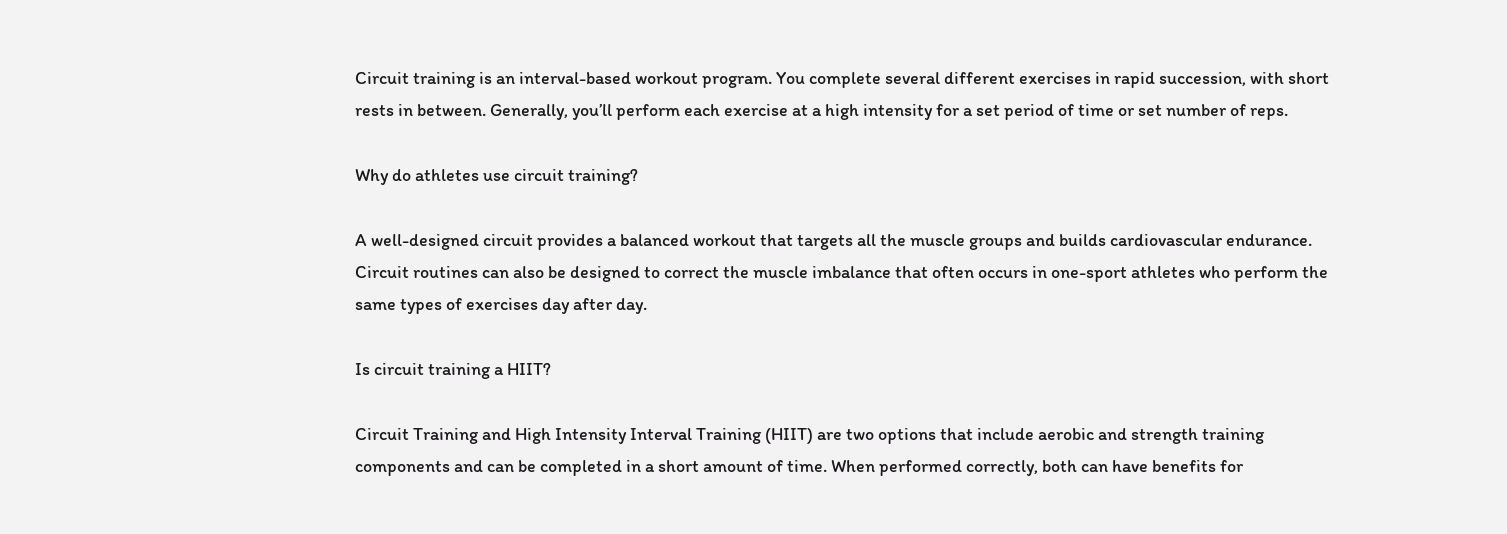Circuit training is an interval-based workout program. You complete several different exercises in rapid succession, with short rests in between. Generally, you’ll perform each exercise at a high intensity for a set period of time or set number of reps.

Why do athletes use circuit training?

A well-designed circuit provides a balanced workout that targets all the muscle groups and builds cardiovascular endurance. Circuit routines can also be designed to correct the muscle imbalance that often occurs in one-sport athletes who perform the same types of exercises day after day.

Is circuit training a HIIT?

Circuit Training and High Intensity Interval Training (HIIT) are two options that include aerobic and strength training components and can be completed in a short amount of time. When performed correctly, both can have benefits for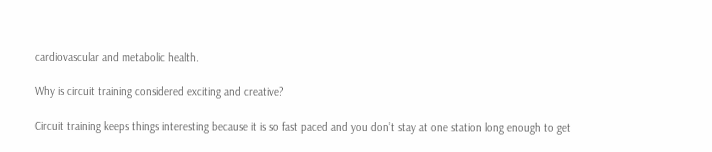cardiovascular and metabolic health.

Why is circuit training considered exciting and creative?

Circuit training keeps things interesting because it is so fast paced and you don’t stay at one station long enough to get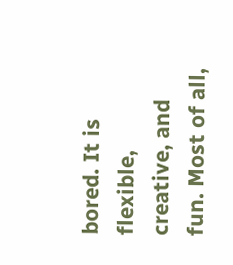bored. It is flexible, creative, and fun. Most of all,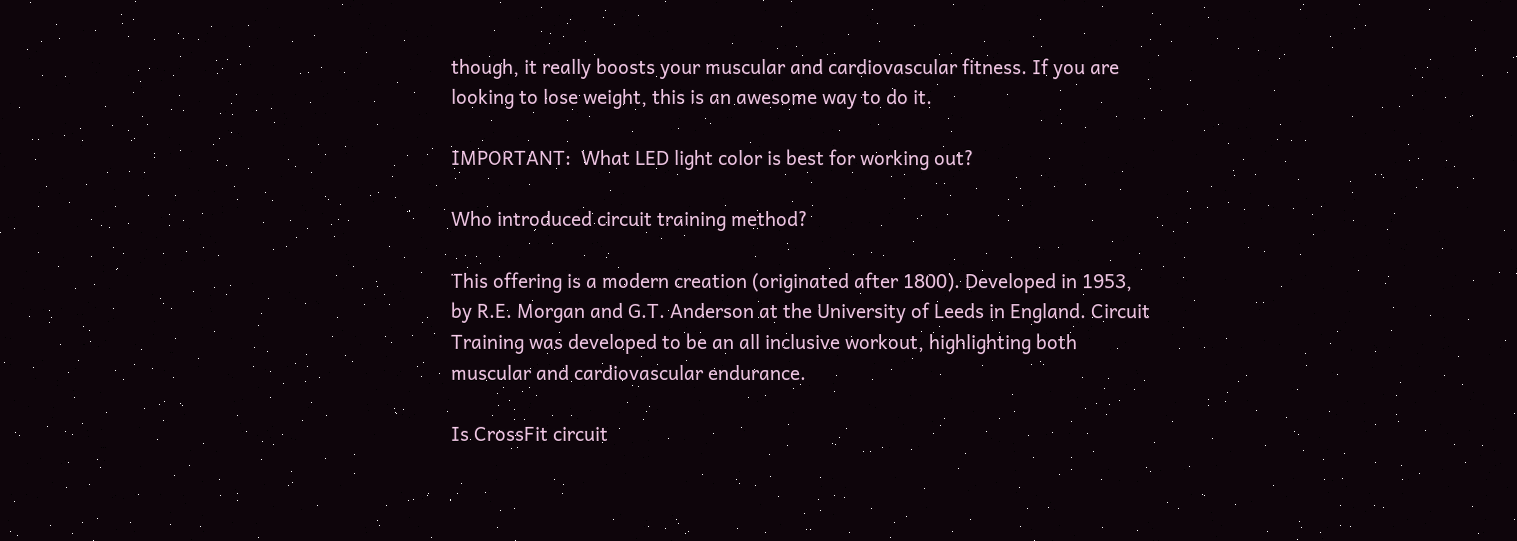though, it really boosts your muscular and cardiovascular fitness. If you are looking to lose weight, this is an awesome way to do it.

IMPORTANT:  What LED light color is best for working out?

Who introduced circuit training method?

This offering is a modern creation (originated after 1800). Developed in 1953, by R.E. Morgan and G.T. Anderson at the University of Leeds in England. Circuit Training was developed to be an all inclusive workout, highlighting both muscular and cardiovascular endurance.

Is CrossFit circuit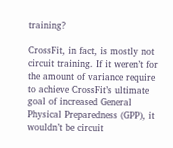training?

CrossFit, in fact, is mostly not circuit training. If it weren’t for the amount of variance require to achieve CrossFit’s ultimate goal of increased General Physical Preparedness (GPP), it wouldn’t be circuit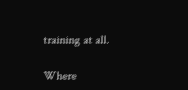training at all.

Where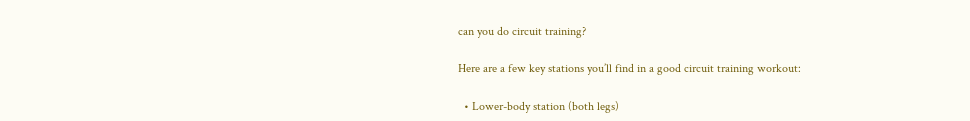can you do circuit training?

Here are a few key stations you’ll find in a good circuit training workout:

  • Lower-body station (both legs)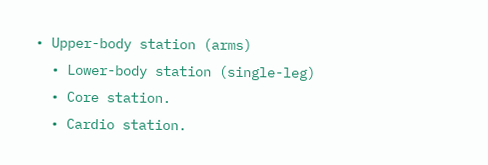• Upper-body station (arms)
  • Lower-body station (single-leg)
  • Core station.
  • Cardio station.